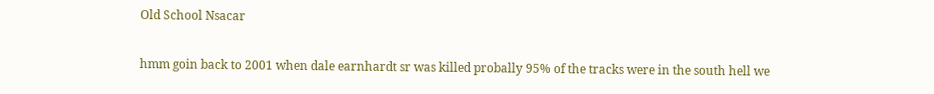Old School Nsacar

hmm goin back to 2001 when dale earnhardt sr was killed probally 95% of the tracks were in the south hell we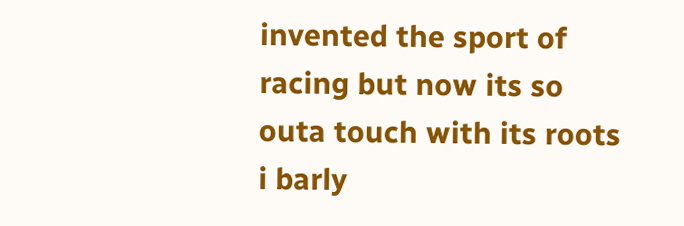invented the sport of racing but now its so outa touch with its roots i barly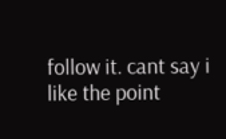follow it. cant say i like the point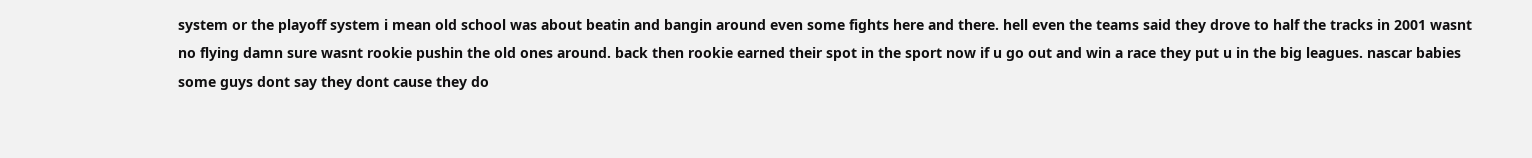system or the playoff system i mean old school was about beatin and bangin around even some fights here and there. hell even the teams said they drove to half the tracks in 2001 wasnt no flying damn sure wasnt rookie pushin the old ones around. back then rookie earned their spot in the sport now if u go out and win a race they put u in the big leagues. nascar babies some guys dont say they dont cause they do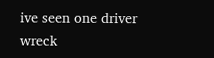ive seen one driver wreck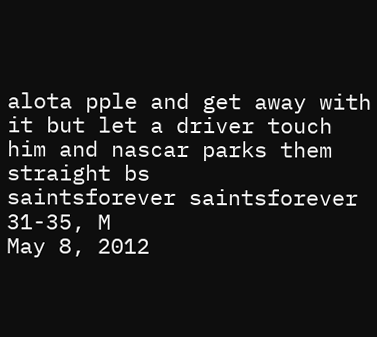alota pple and get away with it but let a driver touch him and nascar parks them straight bs
saintsforever saintsforever
31-35, M
May 8, 2012